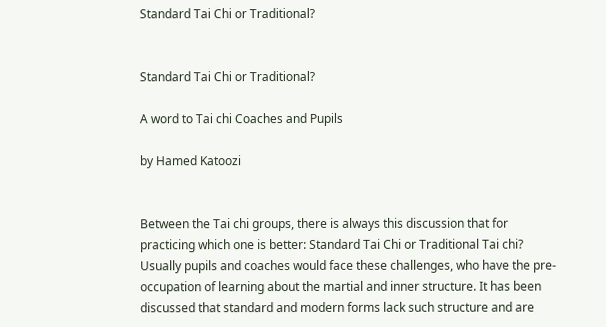Standard Tai Chi or Traditional?


Standard Tai Chi or Traditional?

A word to Tai chi Coaches and Pupils

by Hamed Katoozi


Between the Tai chi groups, there is always this discussion that for practicing which one is better: Standard Tai Chi or Traditional Tai chi? Usually pupils and coaches would face these challenges, who have the pre-occupation of learning about the martial and inner structure. It has been discussed that standard and modern forms lack such structure and are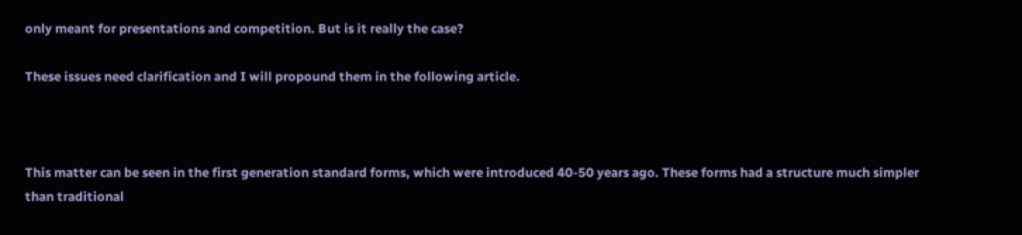only meant for presentations and competition. But is it really the case?

These issues need clarification and I will propound them in the following article.



This matter can be seen in the first generation standard forms, which were introduced 40-50 years ago. These forms had a structure much simpler than traditional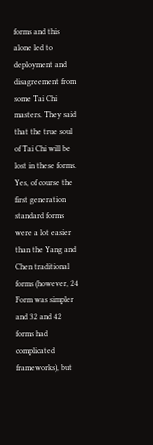forms and this alone led to deployment and disagreement from some Tai Chi masters. They said that the true soul of Tai Chi will be lost in these forms. Yes, of course the first generation standard forms were a lot easier than the Yang and Chen traditional forms (however, 24 Form was simpler and 32 and 42 forms had complicated frameworks), but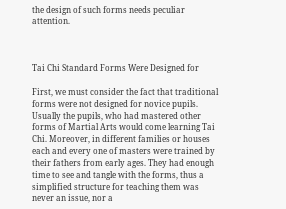the design of such forms needs peculiar attention.



Tai Chi Standard Forms Were Designed for

First, we must consider the fact that traditional forms were not designed for novice pupils. Usually the pupils, who had mastered other forms of Martial Arts would come learning Tai Chi. Moreover, in different families or houses each and every one of masters were trained by their fathers from early ages. They had enough time to see and tangle with the forms, thus a simplified structure for teaching them was never an issue, nor a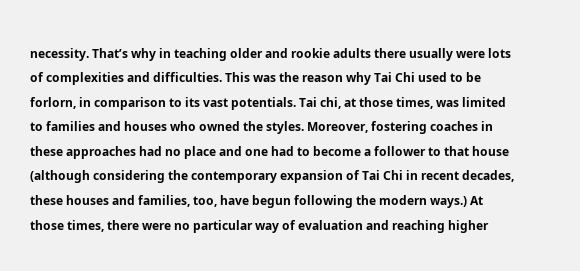necessity. That’s why in teaching older and rookie adults there usually were lots of complexities and difficulties. This was the reason why Tai Chi used to be forlorn, in comparison to its vast potentials. Tai chi, at those times, was limited to families and houses who owned the styles. Moreover, fostering coaches in these approaches had no place and one had to become a follower to that house (although considering the contemporary expansion of Tai Chi in recent decades, these houses and families, too, have begun following the modern ways.) At those times, there were no particular way of evaluation and reaching higher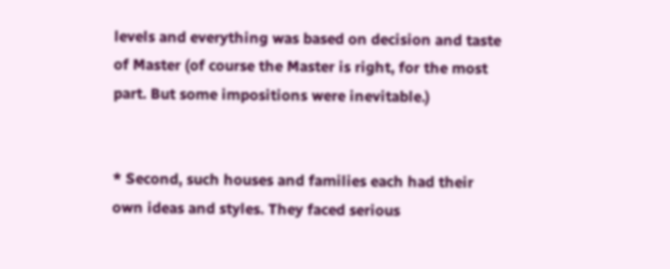levels and everything was based on decision and taste of Master (of course the Master is right, for the most part. But some impositions were inevitable.)


* Second, such houses and families each had their own ideas and styles. They faced serious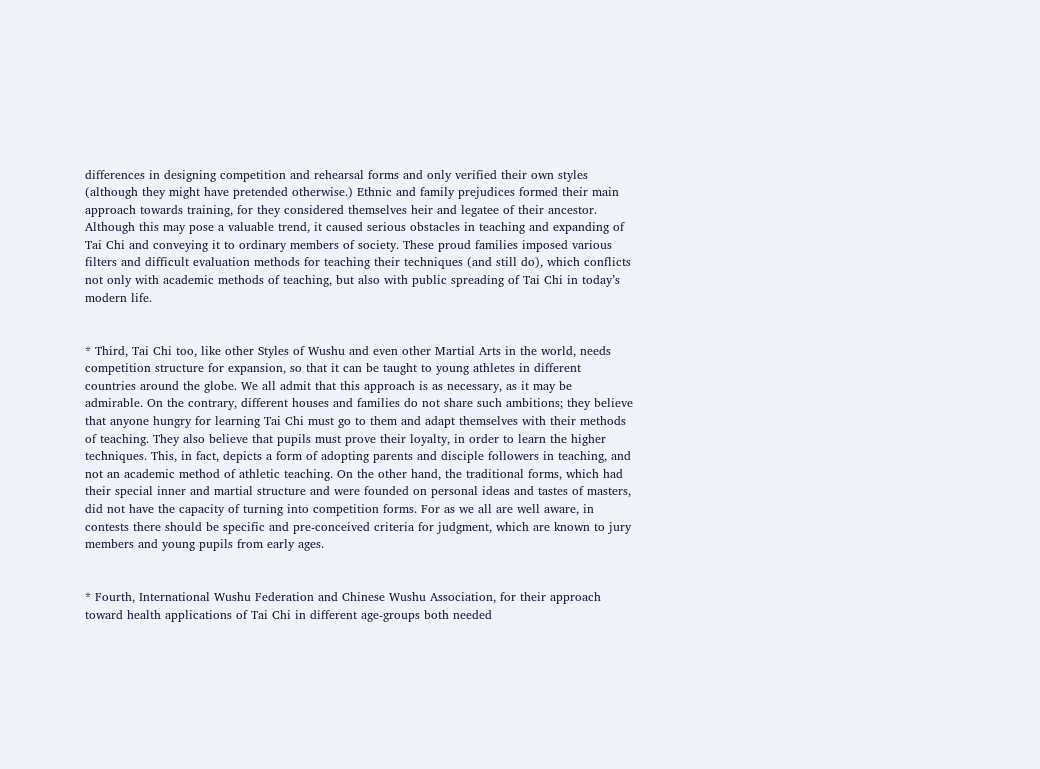differences in designing competition and rehearsal forms and only verified their own styles (although they might have pretended otherwise.) Ethnic and family prejudices formed their main approach towards training, for they considered themselves heir and legatee of their ancestor. Although this may pose a valuable trend, it caused serious obstacles in teaching and expanding of Tai Chi and conveying it to ordinary members of society. These proud families imposed various filters and difficult evaluation methods for teaching their techniques (and still do), which conflicts not only with academic methods of teaching, but also with public spreading of Tai Chi in today’s modern life.


* Third, Tai Chi too, like other Styles of Wushu and even other Martial Arts in the world, needs competition structure for expansion, so that it can be taught to young athletes in different countries around the globe. We all admit that this approach is as necessary, as it may be admirable. On the contrary, different houses and families do not share such ambitions; they believe that anyone hungry for learning Tai Chi must go to them and adapt themselves with their methods of teaching. They also believe that pupils must prove their loyalty, in order to learn the higher techniques. This, in fact, depicts a form of adopting parents and disciple followers in teaching, and not an academic method of athletic teaching. On the other hand, the traditional forms, which had their special inner and martial structure and were founded on personal ideas and tastes of masters, did not have the capacity of turning into competition forms. For as we all are well aware, in contests there should be specific and pre-conceived criteria for judgment, which are known to jury members and young pupils from early ages.


* Fourth, International Wushu Federation and Chinese Wushu Association, for their approach toward health applications of Tai Chi in different age-groups both needed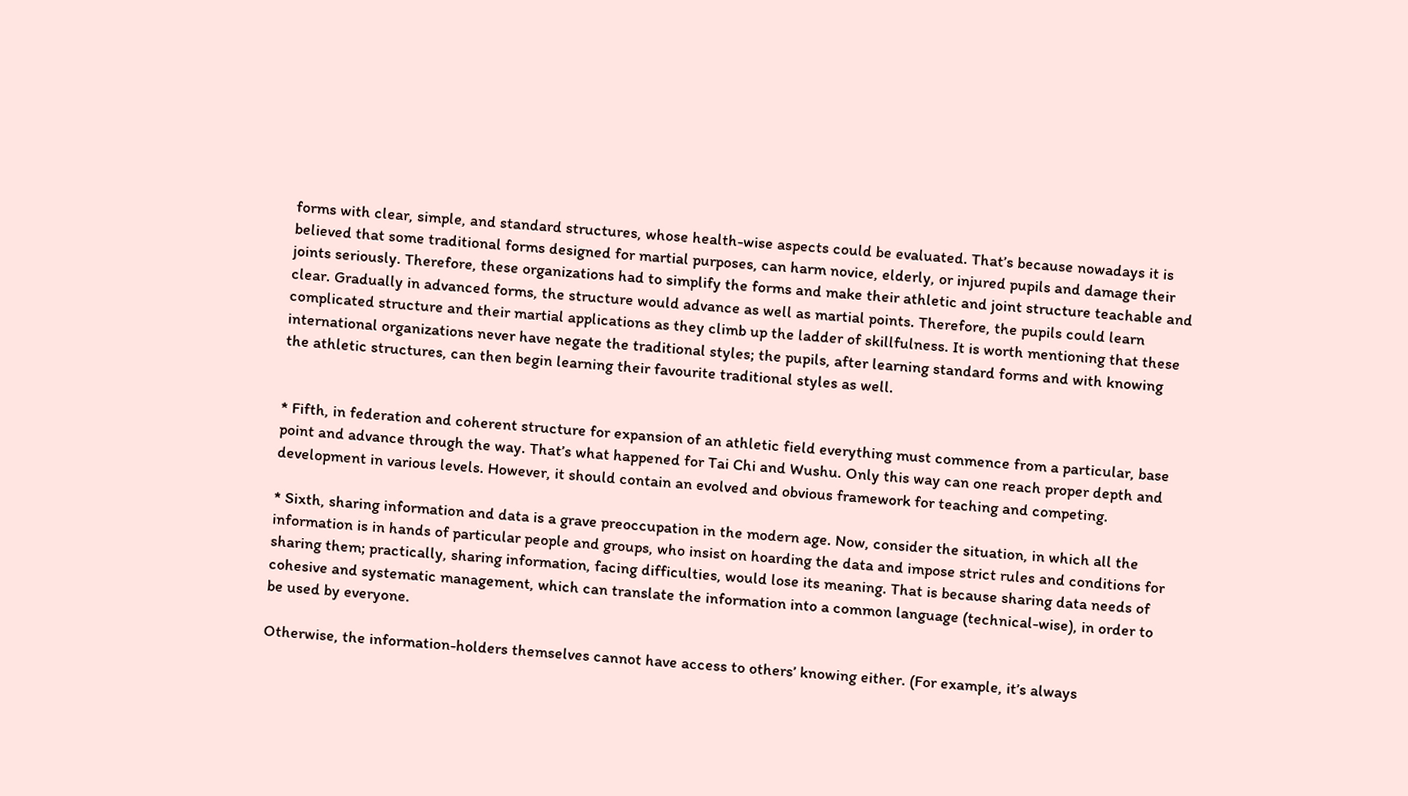forms with clear, simple, and standard structures, whose health-wise aspects could be evaluated. That’s because nowadays it is believed that some traditional forms designed for martial purposes, can harm novice, elderly, or injured pupils and damage their joints seriously. Therefore, these organizations had to simplify the forms and make their athletic and joint structure teachable and clear. Gradually in advanced forms, the structure would advance as well as martial points. Therefore, the pupils could learn complicated structure and their martial applications as they climb up the ladder of skillfulness. It is worth mentioning that these international organizations never have negate the traditional styles; the pupils, after learning standard forms and with knowing the athletic structures, can then begin learning their favourite traditional styles as well.


* Fifth, in federation and coherent structure for expansion of an athletic field everything must commence from a particular, base point and advance through the way. That’s what happened for Tai Chi and Wushu. Only this way can one reach proper depth and development in various levels. However, it should contain an evolved and obvious framework for teaching and competing.

* Sixth, sharing information and data is a grave preoccupation in the modern age. Now, consider the situation, in which all the information is in hands of particular people and groups, who insist on hoarding the data and impose strict rules and conditions for sharing them; practically, sharing information, facing difficulties, would lose its meaning. That is because sharing data needs of cohesive and systematic management, which can translate the information into a common language (technical-wise), in order to be used by everyone.

Otherwise, the information-holders themselves cannot have access to others’ knowing either. (For example, it’s always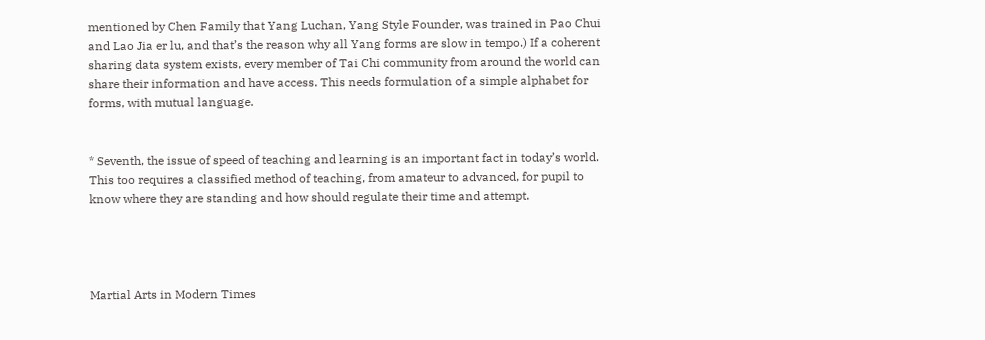mentioned by Chen Family that Yang Luchan, Yang Style Founder, was trained in Pao Chui and Lao Jia er lu, and that’s the reason why all Yang forms are slow in tempo.) If a coherent sharing data system exists, every member of Tai Chi community from around the world can share their information and have access. This needs formulation of a simple alphabet for forms, with mutual language.


* Seventh, the issue of speed of teaching and learning is an important fact in today’s world. This too requires a classified method of teaching, from amateur to advanced, for pupil to know where they are standing and how should regulate their time and attempt.




Martial Arts in Modern Times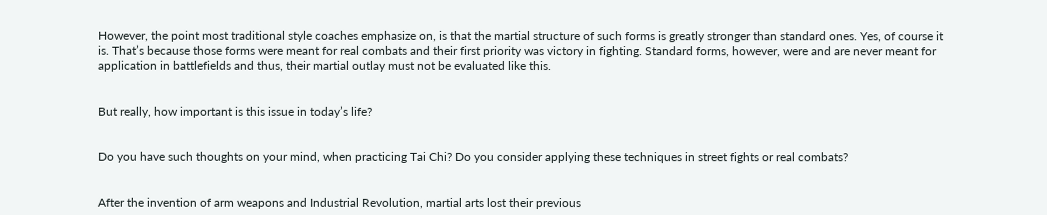However, the point most traditional style coaches emphasize on, is that the martial structure of such forms is greatly stronger than standard ones. Yes, of course it is. That’s because those forms were meant for real combats and their first priority was victory in fighting. Standard forms, however, were and are never meant for application in battlefields and thus, their martial outlay must not be evaluated like this.


But really, how important is this issue in today’s life?


Do you have such thoughts on your mind, when practicing Tai Chi? Do you consider applying these techniques in street fights or real combats?


After the invention of arm weapons and Industrial Revolution, martial arts lost their previous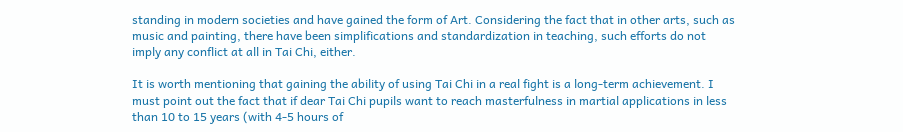standing in modern societies and have gained the form of Art. Considering the fact that in other arts, such as music and painting, there have been simplifications and standardization in teaching, such efforts do not imply any conflict at all in Tai Chi, either.

It is worth mentioning that gaining the ability of using Tai Chi in a real fight is a long-term achievement. I must point out the fact that if dear Tai Chi pupils want to reach masterfulness in martial applications in less than 10 to 15 years (with 4-5 hours of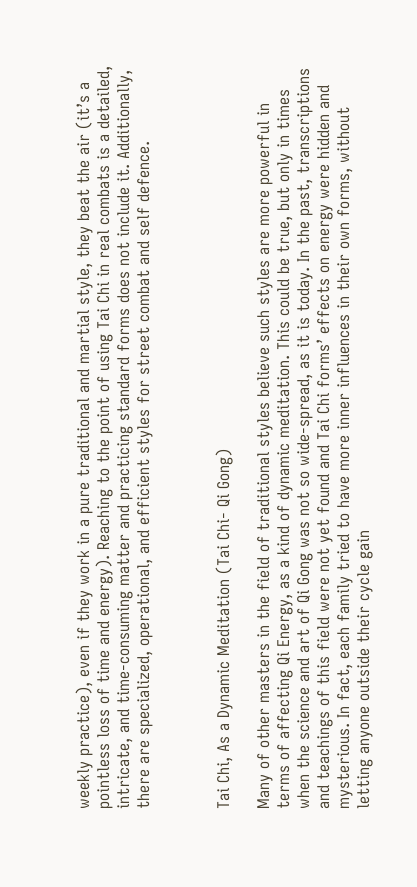weekly practice), even if they work in a pure traditional and martial style, they beat the air (it’s a pointless loss of time and energy). Reaching to the point of using Tai Chi in real combats is a detailed, intricate, and time-consuming matter and practicing standard forms does not include it. Additionally, there are specialized, operational, and efficient styles for street combat and self defence.



Tai Chi, As a Dynamic Meditation (Tai Chi- Qi Gong)

Many of other masters in the field of traditional styles believe such styles are more powerful in terms of affecting Qi Energy, as a kind of dynamic meditation. This could be true, but only in times when the science and art of Qi Gong was not so wide-spread, as it is today. In the past, transcriptions and teachings of this field were not yet found and Tai Chi forms’ effects on energy were hidden and mysterious. In fact, each family tried to have more inner influences in their own forms, without letting anyone outside their cycle gain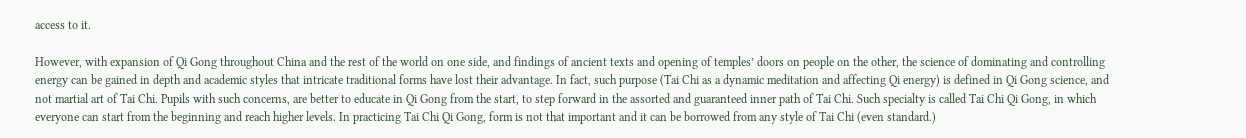access to it.

However, with expansion of Qi Gong throughout China and the rest of the world on one side, and findings of ancient texts and opening of temples’ doors on people on the other, the science of dominating and controlling energy can be gained in depth and academic styles that intricate traditional forms have lost their advantage. In fact, such purpose (Tai Chi as a dynamic meditation and affecting Qi energy) is defined in Qi Gong science, and not martial art of Tai Chi. Pupils with such concerns, are better to educate in Qi Gong from the start, to step forward in the assorted and guaranteed inner path of Tai Chi. Such specialty is called Tai Chi Qi Gong, in which everyone can start from the beginning and reach higher levels. In practicing Tai Chi Qi Gong, form is not that important and it can be borrowed from any style of Tai Chi (even standard.)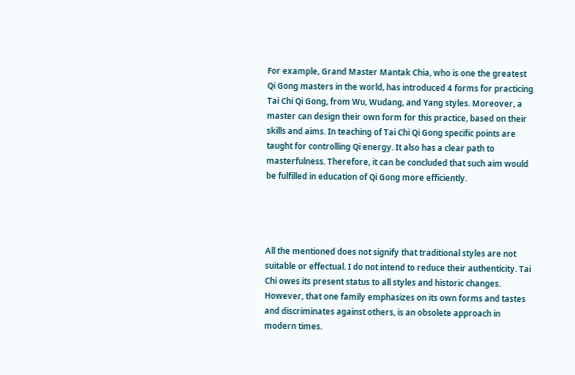For example, Grand Master Mantak Chia, who is one the greatest Qi Gong masters in the world, has introduced 4 forms for practicing Tai Chi Qi Gong, from Wu, Wudang, and Yang styles. Moreover, a master can design their own form for this practice, based on their skills and aims. In teaching of Tai Chi Qi Gong specific points are taught for controlling Qi energy. It also has a clear path to masterfulness. Therefore, it can be concluded that such aim would be fulfilled in education of Qi Gong more efficiently.




All the mentioned does not signify that traditional styles are not suitable or effectual. I do not intend to reduce their authenticity. Tai Chi owes its present status to all styles and historic changes. However, that one family emphasizes on its own forms and tastes and discriminates against others, is an obsolete approach in modern times.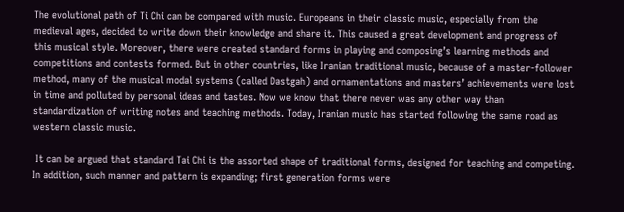The evolutional path of Ti Chi can be compared with music. Europeans in their classic music, especially from the medieval ages, decided to write down their knowledge and share it. This caused a great development and progress of this musical style. Moreover, there were created standard forms in playing and composing’s learning methods and competitions and contests formed. But in other countries, like Iranian traditional music, because of a master-follower method, many of the musical modal systems (called Dastgah) and ornamentations and masters’ achievements were lost in time and polluted by personal ideas and tastes. Now we know that there never was any other way than standardization of writing notes and teaching methods. Today, Iranian music has started following the same road as western classic music.

 It can be argued that standard Tai Chi is the assorted shape of traditional forms, designed for teaching and competing. In addition, such manner and pattern is expanding; first generation forms were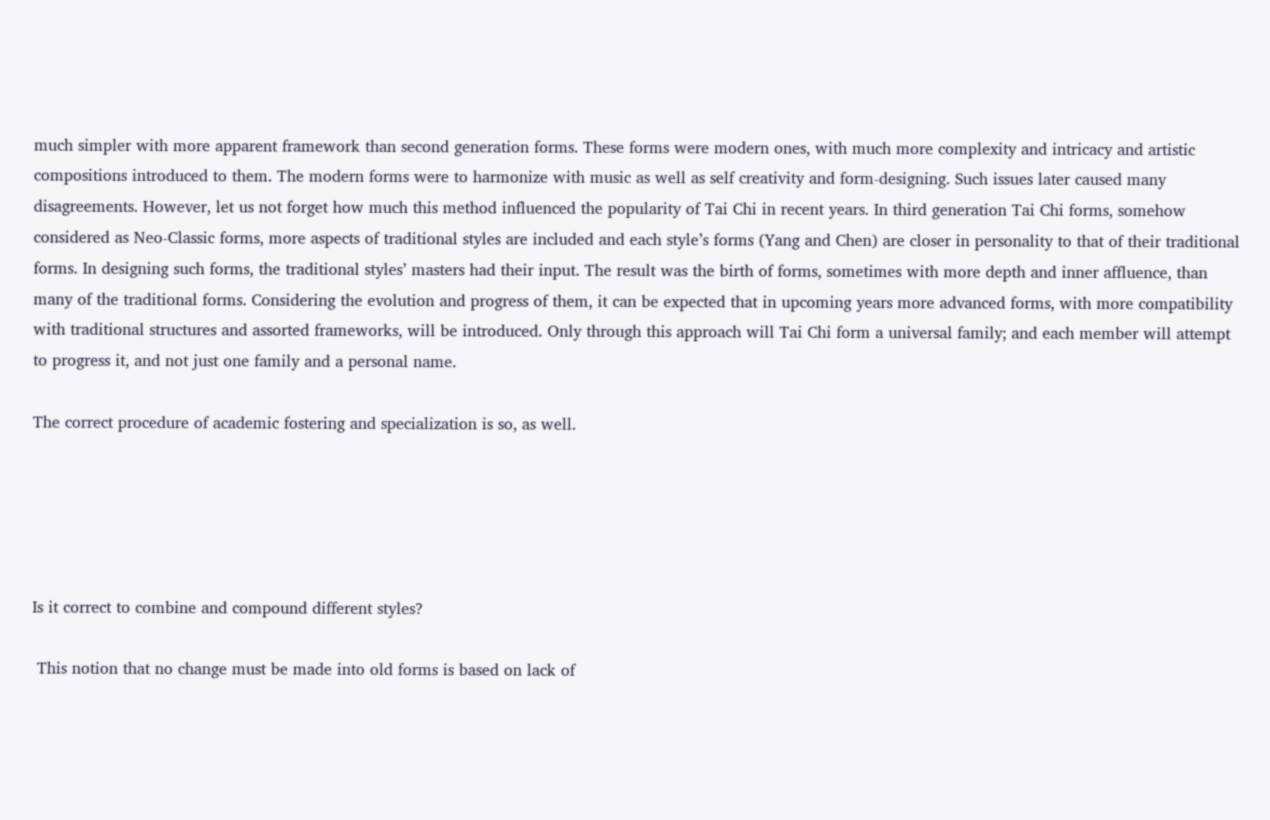much simpler with more apparent framework than second generation forms. These forms were modern ones, with much more complexity and intricacy and artistic compositions introduced to them. The modern forms were to harmonize with music as well as self creativity and form-designing. Such issues later caused many disagreements. However, let us not forget how much this method influenced the popularity of Tai Chi in recent years. In third generation Tai Chi forms, somehow considered as Neo-Classic forms, more aspects of traditional styles are included and each style’s forms (Yang and Chen) are closer in personality to that of their traditional forms. In designing such forms, the traditional styles’ masters had their input. The result was the birth of forms, sometimes with more depth and inner affluence, than many of the traditional forms. Considering the evolution and progress of them, it can be expected that in upcoming years more advanced forms, with more compatibility with traditional structures and assorted frameworks, will be introduced. Only through this approach will Tai Chi form a universal family; and each member will attempt to progress it, and not just one family and a personal name.

The correct procedure of academic fostering and specialization is so, as well.





Is it correct to combine and compound different styles?

 This notion that no change must be made into old forms is based on lack of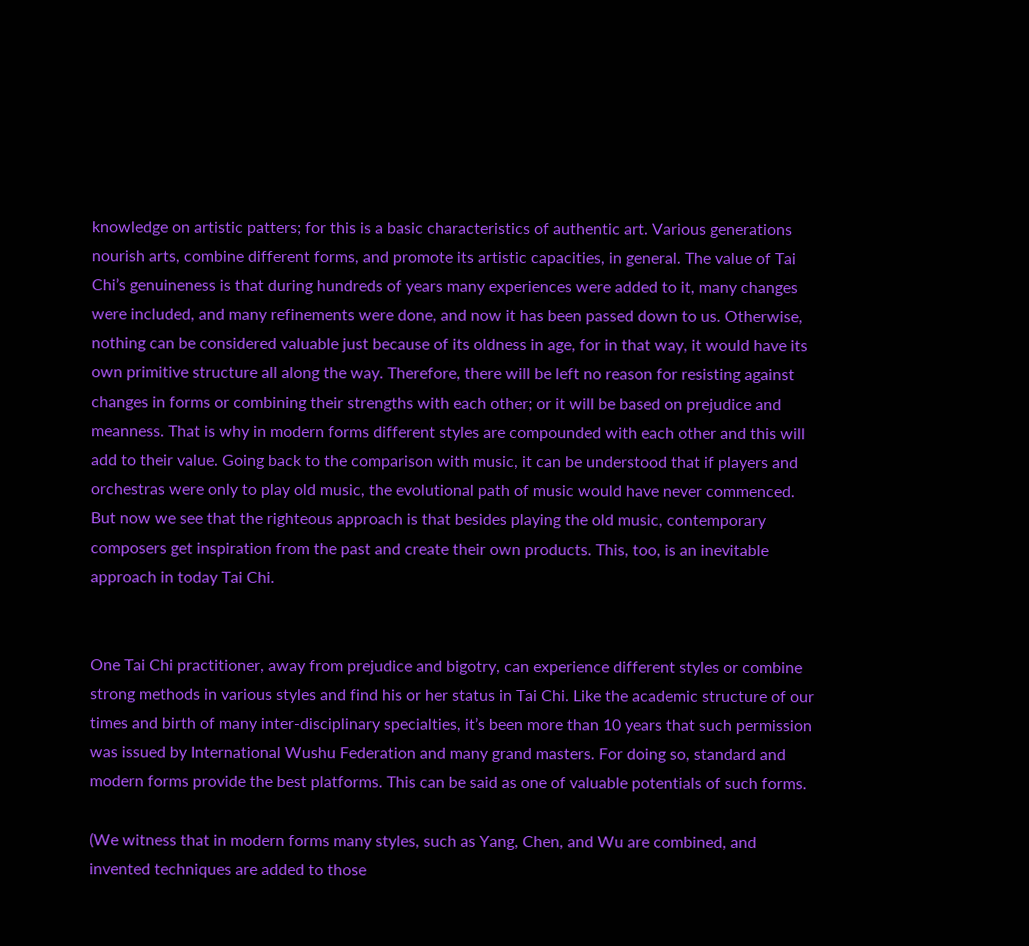knowledge on artistic patters; for this is a basic characteristics of authentic art. Various generations nourish arts, combine different forms, and promote its artistic capacities, in general. The value of Tai Chi’s genuineness is that during hundreds of years many experiences were added to it, many changes were included, and many refinements were done, and now it has been passed down to us. Otherwise, nothing can be considered valuable just because of its oldness in age, for in that way, it would have its own primitive structure all along the way. Therefore, there will be left no reason for resisting against changes in forms or combining their strengths with each other; or it will be based on prejudice and meanness. That is why in modern forms different styles are compounded with each other and this will add to their value. Going back to the comparison with music, it can be understood that if players and orchestras were only to play old music, the evolutional path of music would have never commenced. But now we see that the righteous approach is that besides playing the old music, contemporary composers get inspiration from the past and create their own products. This, too, is an inevitable approach in today Tai Chi.


One Tai Chi practitioner, away from prejudice and bigotry, can experience different styles or combine strong methods in various styles and find his or her status in Tai Chi. Like the academic structure of our times and birth of many inter-disciplinary specialties, it’s been more than 10 years that such permission was issued by International Wushu Federation and many grand masters. For doing so, standard and modern forms provide the best platforms. This can be said as one of valuable potentials of such forms.

(We witness that in modern forms many styles, such as Yang, Chen, and Wu are combined, and invented techniques are added to those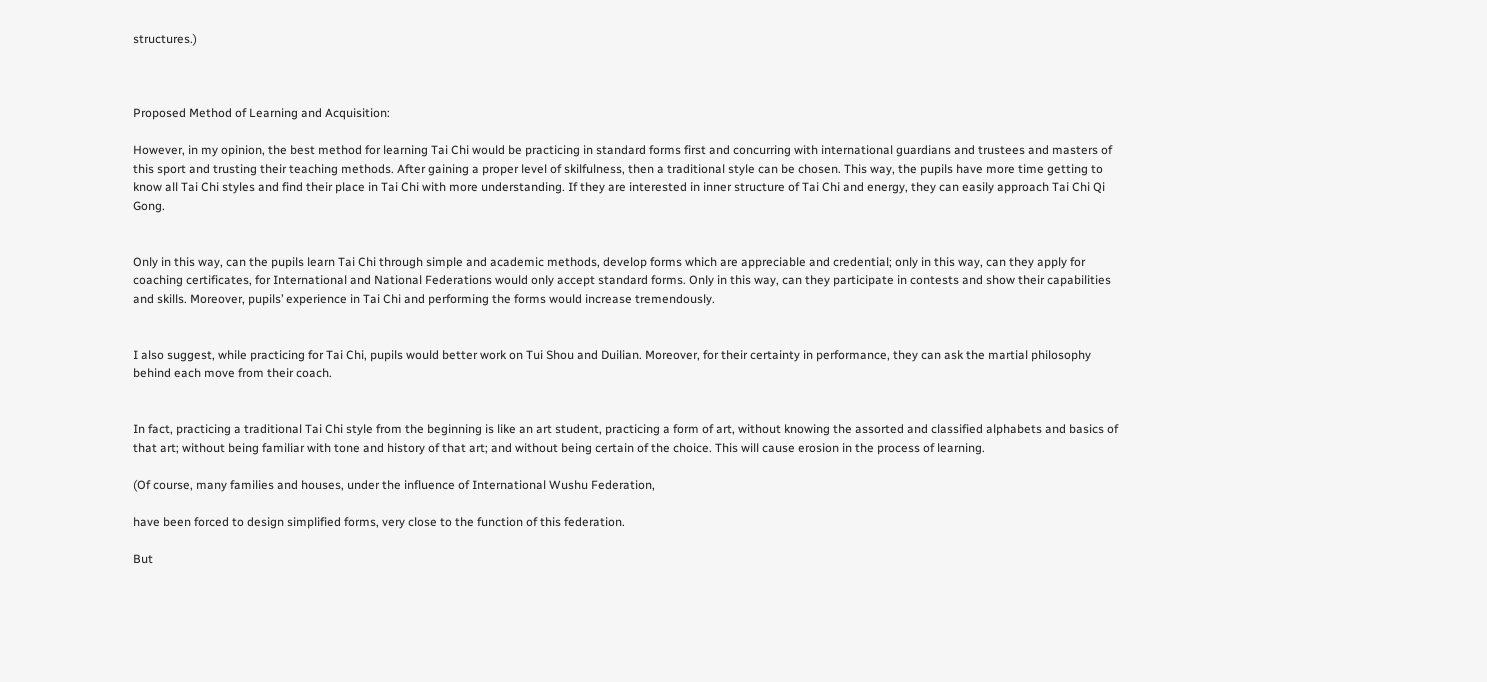structures.)



Proposed Method of Learning and Acquisition:

However, in my opinion, the best method for learning Tai Chi would be practicing in standard forms first and concurring with international guardians and trustees and masters of this sport and trusting their teaching methods. After gaining a proper level of skilfulness, then a traditional style can be chosen. This way, the pupils have more time getting to know all Tai Chi styles and find their place in Tai Chi with more understanding. If they are interested in inner structure of Tai Chi and energy, they can easily approach Tai Chi Qi Gong.


Only in this way, can the pupils learn Tai Chi through simple and academic methods, develop forms which are appreciable and credential; only in this way, can they apply for coaching certificates, for International and National Federations would only accept standard forms. Only in this way, can they participate in contests and show their capabilities and skills. Moreover, pupils’ experience in Tai Chi and performing the forms would increase tremendously.


I also suggest, while practicing for Tai Chi, pupils would better work on Tui Shou and Duilian. Moreover, for their certainty in performance, they can ask the martial philosophy behind each move from their coach.


In fact, practicing a traditional Tai Chi style from the beginning is like an art student, practicing a form of art, without knowing the assorted and classified alphabets and basics of that art; without being familiar with tone and history of that art; and without being certain of the choice. This will cause erosion in the process of learning.

(Of course, many families and houses, under the influence of International Wushu Federation,

have been forced to design simplified forms, very close to the function of this federation.

But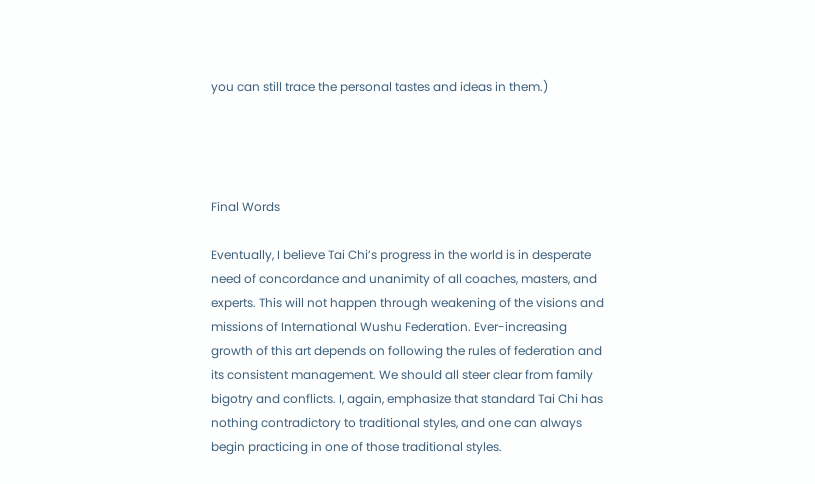you can still trace the personal tastes and ideas in them.)




Final Words

Eventually, I believe Tai Chi’s progress in the world is in desperate need of concordance and unanimity of all coaches, masters, and experts. This will not happen through weakening of the visions and missions of International Wushu Federation. Ever-increasing growth of this art depends on following the rules of federation and its consistent management. We should all steer clear from family bigotry and conflicts. I, again, emphasize that standard Tai Chi has nothing contradictory to traditional styles, and one can always begin practicing in one of those traditional styles.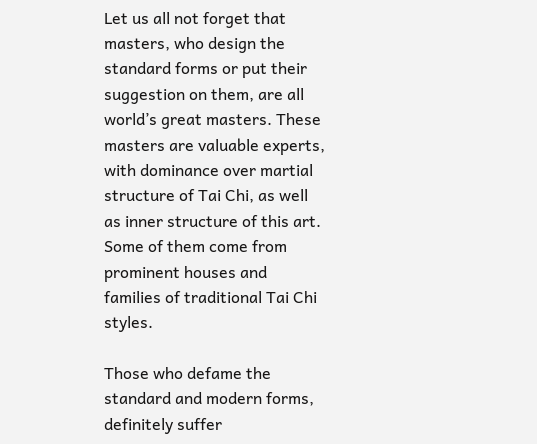Let us all not forget that masters, who design the standard forms or put their suggestion on them, are all world’s great masters. These masters are valuable experts, with dominance over martial structure of Tai Chi, as well as inner structure of this art. Some of them come from prominent houses and families of traditional Tai Chi styles.

Those who defame the standard and modern forms, definitely suffer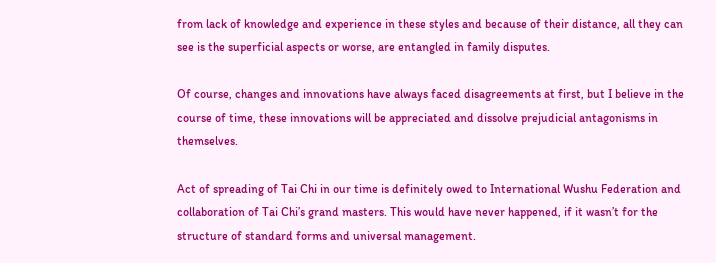from lack of knowledge and experience in these styles and because of their distance, all they can see is the superficial aspects or worse, are entangled in family disputes.

Of course, changes and innovations have always faced disagreements at first, but I believe in the course of time, these innovations will be appreciated and dissolve prejudicial antagonisms in themselves.

Act of spreading of Tai Chi in our time is definitely owed to International Wushu Federation and collaboration of Tai Chi’s grand masters. This would have never happened, if it wasn’t for the structure of standard forms and universal management.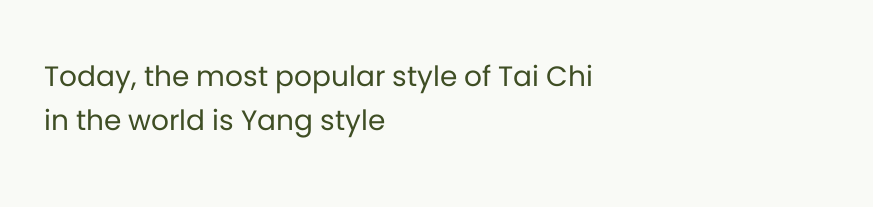Today, the most popular style of Tai Chi in the world is Yang style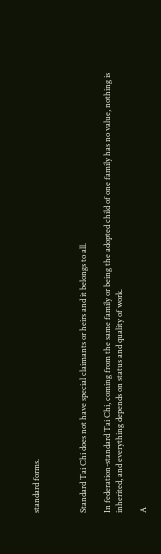standard forms.



Standard Tai Chi does not have special claimants or heirs and it belongs to all.

In federation-standard Tai Chi, coming from the same family or being the adopted child of one family has no value, nothing is inherited, and everything depends on status and quality of work.

A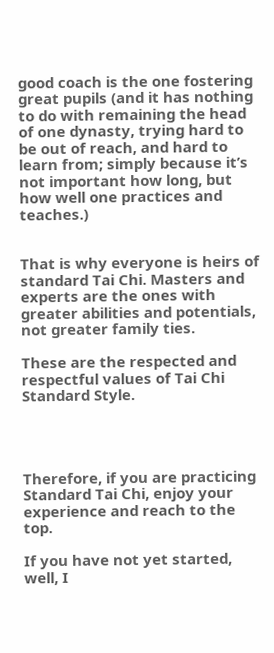good coach is the one fostering great pupils (and it has nothing to do with remaining the head of one dynasty, trying hard to be out of reach, and hard to learn from; simply because it’s not important how long, but how well one practices and teaches.)


That is why everyone is heirs of standard Tai Chi. Masters and experts are the ones with greater abilities and potentials, not greater family ties.

These are the respected and respectful values of Tai Chi Standard Style.




Therefore, if you are practicing Standard Tai Chi, enjoy your experience and reach to the top.

If you have not yet started, well, I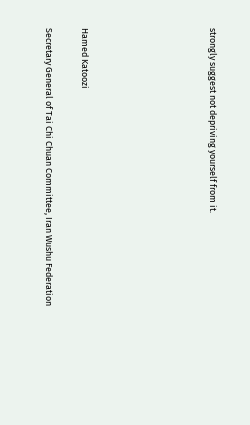strongly suggest not depriving yourself from it.






Hamed Katoozi

Secretary General of Tai Chi Chuan Committee, Iran Wushu Federation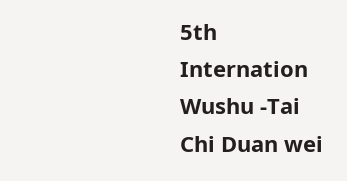5th Internation Wushu -Tai Chi Duan wei